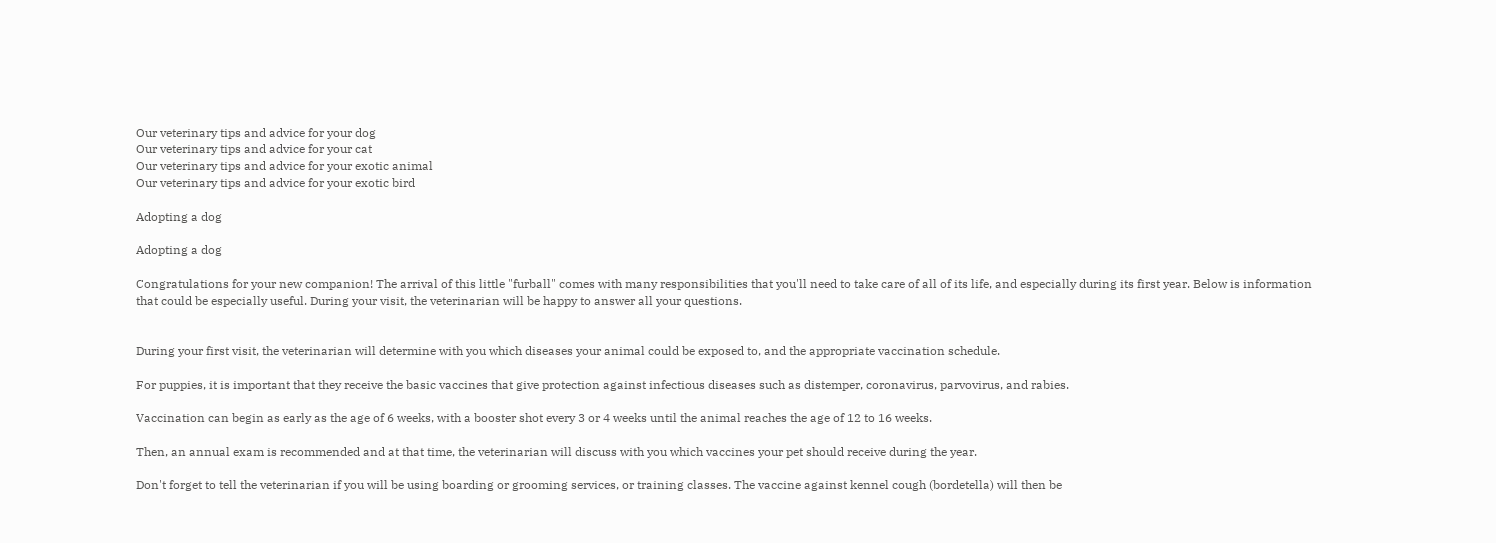Our veterinary tips and advice for your dog
Our veterinary tips and advice for your cat
Our veterinary tips and advice for your exotic animal
Our veterinary tips and advice for your exotic bird

Adopting a dog

Adopting a dog

Congratulations for your new companion! The arrival of this little "furball" comes with many responsibilities that you'll need to take care of all of its life, and especially during its first year. Below is information that could be especially useful. During your visit, the veterinarian will be happy to answer all your questions.


During your first visit, the veterinarian will determine with you which diseases your animal could be exposed to, and the appropriate vaccination schedule.

For puppies, it is important that they receive the basic vaccines that give protection against infectious diseases such as distemper, coronavirus, parvovirus, and rabies.

Vaccination can begin as early as the age of 6 weeks, with a booster shot every 3 or 4 weeks until the animal reaches the age of 12 to 16 weeks.

Then, an annual exam is recommended and at that time, the veterinarian will discuss with you which vaccines your pet should receive during the year.

Don't forget to tell the veterinarian if you will be using boarding or grooming services, or training classes. The vaccine against kennel cough (bordetella) will then be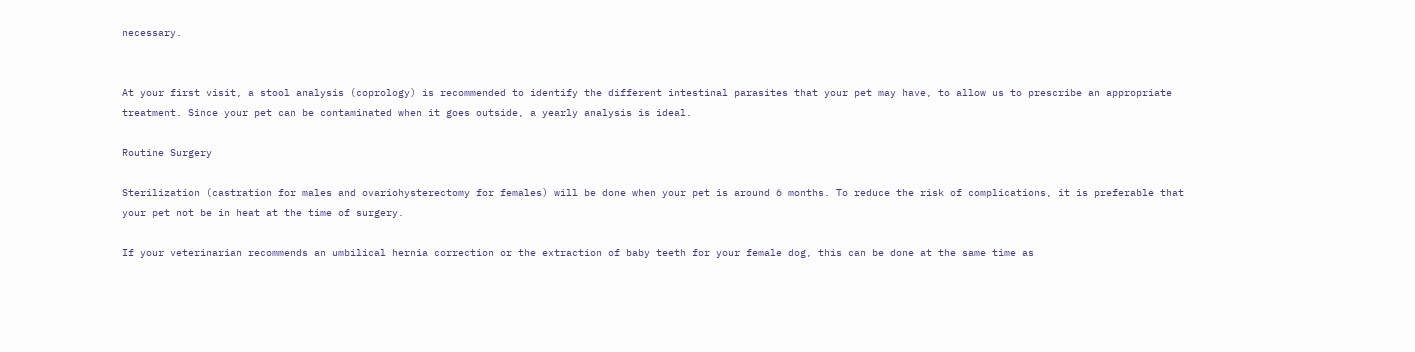necessary.


At your first visit, a stool analysis (coprology) is recommended to identify the different intestinal parasites that your pet may have, to allow us to prescribe an appropriate treatment. Since your pet can be contaminated when it goes outside, a yearly analysis is ideal.

Routine Surgery

Sterilization (castration for males and ovariohysterectomy for females) will be done when your pet is around 6 months. To reduce the risk of complications, it is preferable that your pet not be in heat at the time of surgery.

If your veterinarian recommends an umbilical hernia correction or the extraction of baby teeth for your female dog, this can be done at the same time as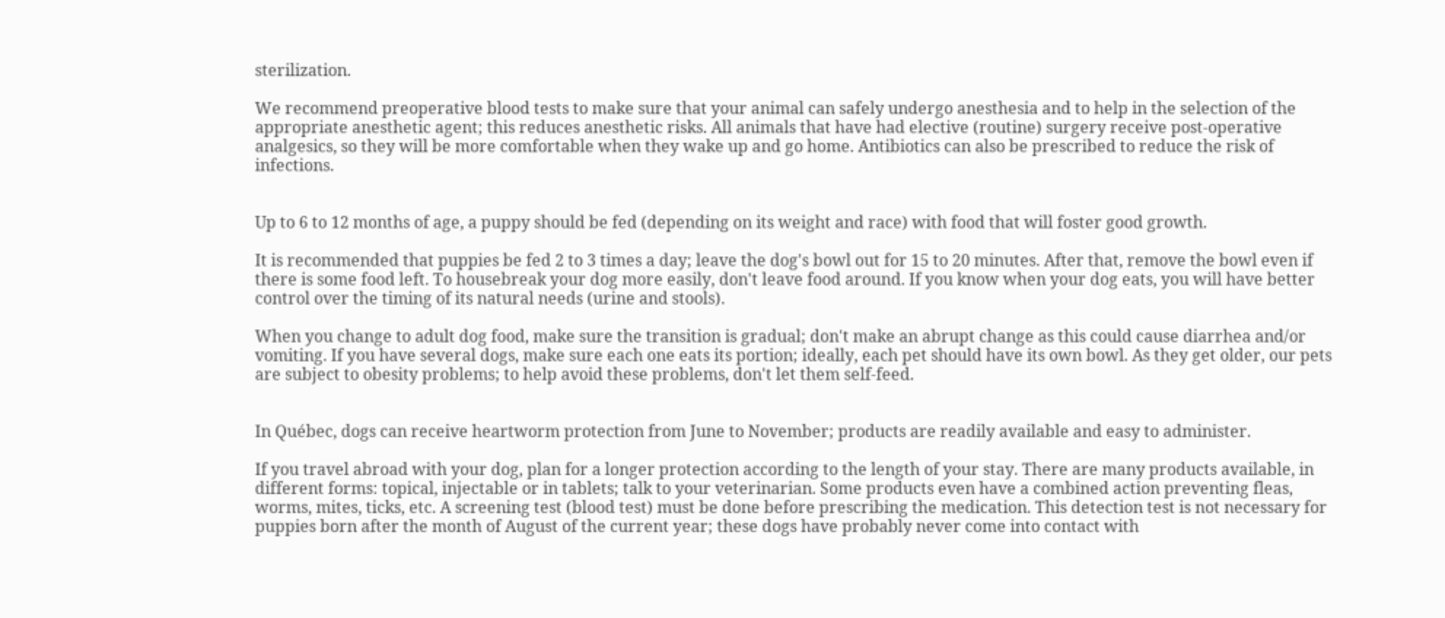sterilization.

We recommend preoperative blood tests to make sure that your animal can safely undergo anesthesia and to help in the selection of the appropriate anesthetic agent; this reduces anesthetic risks. All animals that have had elective (routine) surgery receive post-operative analgesics, so they will be more comfortable when they wake up and go home. Antibiotics can also be prescribed to reduce the risk of infections.


Up to 6 to 12 months of age, a puppy should be fed (depending on its weight and race) with food that will foster good growth.

It is recommended that puppies be fed 2 to 3 times a day; leave the dog's bowl out for 15 to 20 minutes. After that, remove the bowl even if there is some food left. To housebreak your dog more easily, don't leave food around. If you know when your dog eats, you will have better control over the timing of its natural needs (urine and stools).

When you change to adult dog food, make sure the transition is gradual; don't make an abrupt change as this could cause diarrhea and/or vomiting. If you have several dogs, make sure each one eats its portion; ideally, each pet should have its own bowl. As they get older, our pets are subject to obesity problems; to help avoid these problems, don't let them self-feed.


In Québec, dogs can receive heartworm protection from June to November; products are readily available and easy to administer.

If you travel abroad with your dog, plan for a longer protection according to the length of your stay. There are many products available, in different forms: topical, injectable or in tablets; talk to your veterinarian. Some products even have a combined action preventing fleas, worms, mites, ticks, etc. A screening test (blood test) must be done before prescribing the medication. This detection test is not necessary for puppies born after the month of August of the current year; these dogs have probably never come into contact with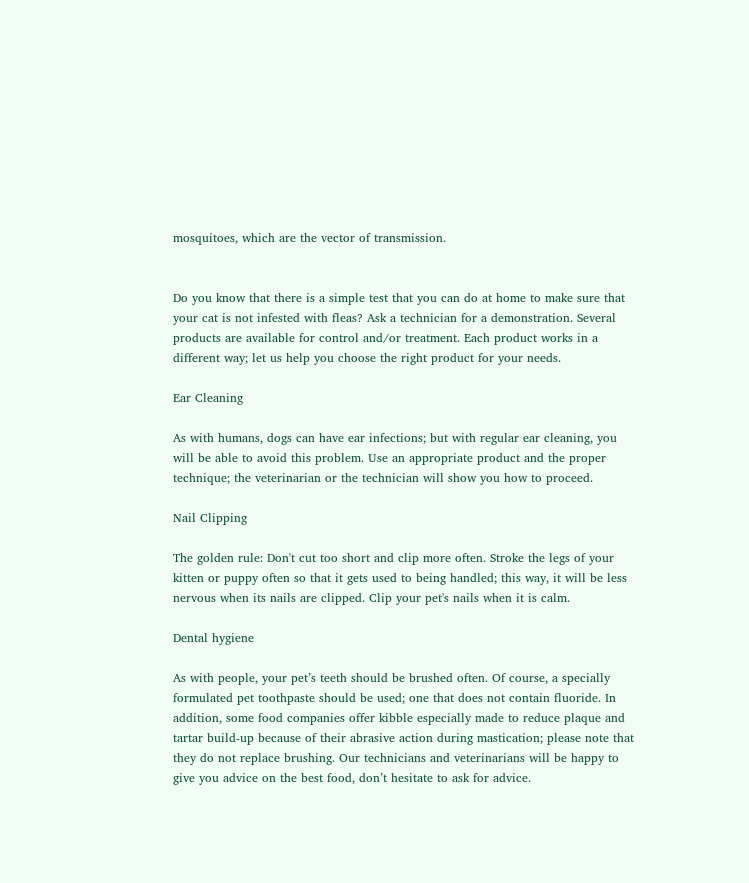mosquitoes, which are the vector of transmission.


Do you know that there is a simple test that you can do at home to make sure that your cat is not infested with fleas? Ask a technician for a demonstration. Several products are available for control and/or treatment. Each product works in a different way; let us help you choose the right product for your needs.

Ear Cleaning

As with humans, dogs can have ear infections; but with regular ear cleaning, you will be able to avoid this problem. Use an appropriate product and the proper technique; the veterinarian or the technician will show you how to proceed.

Nail Clipping

The golden rule: Don't cut too short and clip more often. Stroke the legs of your kitten or puppy often so that it gets used to being handled; this way, it will be less nervous when its nails are clipped. Clip your pet's nails when it is calm.

Dental hygiene

As with people, your pet’s teeth should be brushed often. Of course, a specially formulated pet toothpaste should be used; one that does not contain fluoride. In addition, some food companies offer kibble especially made to reduce plaque and tartar build-up because of their abrasive action during mastication; please note that they do not replace brushing. Our technicians and veterinarians will be happy to give you advice on the best food, don’t hesitate to ask for advice.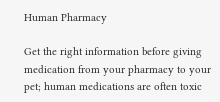Human Pharmacy

Get the right information before giving medication from your pharmacy to your pet; human medications are often toxic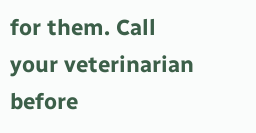for them. Call your veterinarian before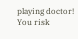playing doctor! You risk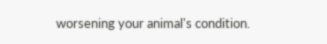worsening your animal's condition.